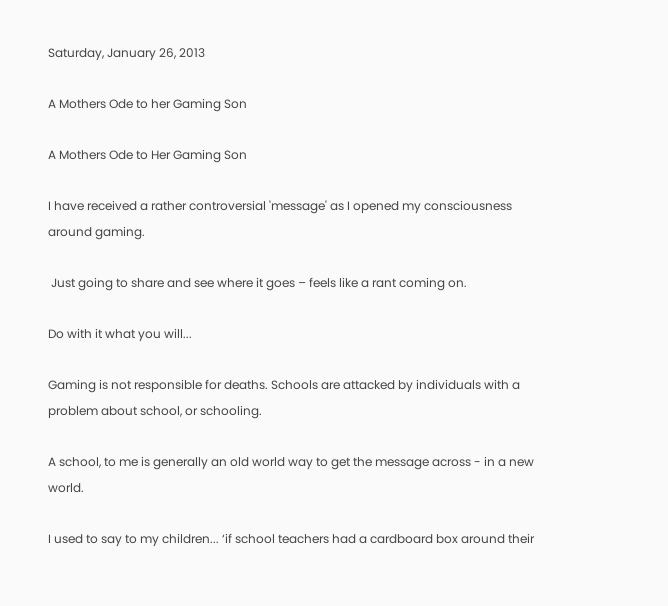Saturday, January 26, 2013

A Mothers Ode to her Gaming Son

A Mothers Ode to Her Gaming Son

I have received a rather controversial 'message' as I opened my consciousness around gaming.

 Just going to share and see where it goes – feels like a rant coming on.

Do with it what you will...

Gaming is not responsible for deaths. Schools are attacked by individuals with a problem about school, or schooling.

A school, to me is generally an old world way to get the message across - in a new world.

I used to say to my children... ‘if school teachers had a cardboard box around their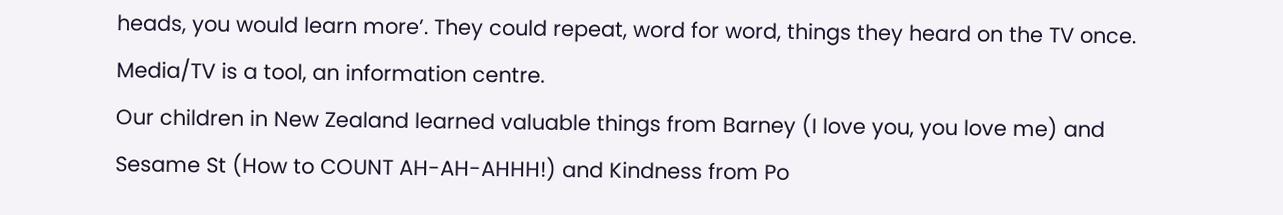heads, you would learn more’. They could repeat, word for word, things they heard on the TV once.
Media/TV is a tool, an information centre.
Our children in New Zealand learned valuable things from Barney (I love you, you love me) and Sesame St (How to COUNT AH-AH-AHHH!) and Kindness from Po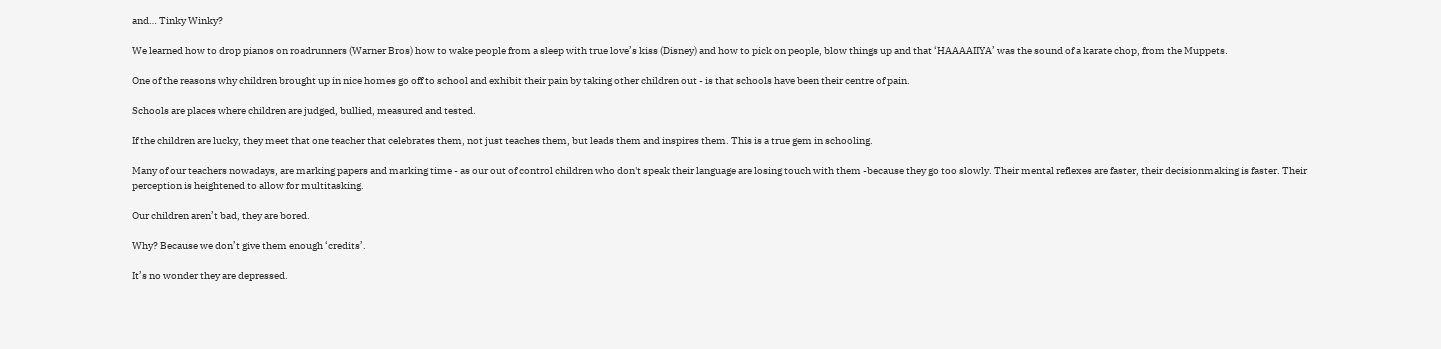and… Tinky Winky?

We learned how to drop pianos on roadrunners (Warner Bros) how to wake people from a sleep with true love’s kiss (Disney) and how to pick on people, blow things up and that ‘HAAAAIIYA’ was the sound of a karate chop, from the Muppets.

One of the reasons why children brought up in nice homes go off to school and exhibit their pain by taking other children out - is that schools have been their centre of pain.

Schools are places where children are judged, bullied, measured and tested.

If the children are lucky, they meet that one teacher that celebrates them, not just teaches them, but leads them and inspires them. This is a true gem in schooling.

Many of our teachers nowadays, are marking papers and marking time - as our out of control children who don't speak their language are losing touch with them -because they go too slowly. Their mental reflexes are faster, their decisionmaking is faster. Their perception is heightened to allow for multitasking.

Our children aren’t bad, they are bored.

Why? Because we don’t give them enough ‘credits’.

It’s no wonder they are depressed.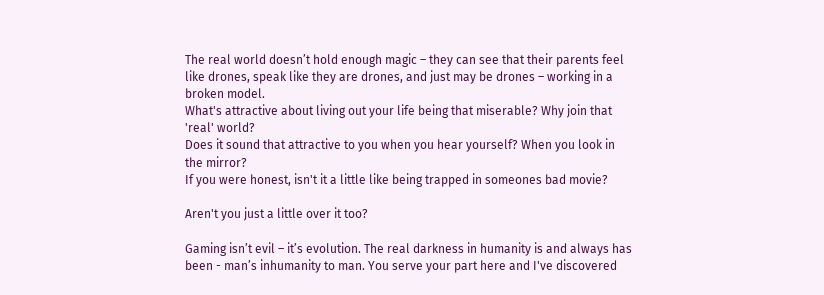The real world doesn’t hold enough magic – they can see that their parents feel like drones, speak like they are drones, and just may be drones – working in a broken model.
What's attractive about living out your life being that miserable? Why join that 'real' world?
Does it sound that attractive to you when you hear yourself? When you look in the mirror?
If you were honest, isn't it a little like being trapped in someones bad movie?

Aren't you just a little over it too?

Gaming isn’t evil – it’s evolution. The real darkness in humanity is and always has been - man’s inhumanity to man. You serve your part here and I've discovered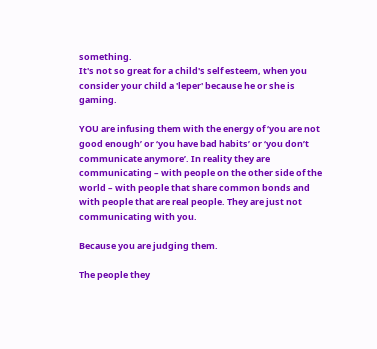something.
It's not so great for a child's self esteem, when you consider your child a 'leper' because he or she is gaming.

YOU are infusing them with the energy of ‘you are not good enough’ or ‘you have bad habits’ or ‘you don’t communicate anymore’. In reality they are communicating – with people on the other side of the world – with people that share common bonds and with people that are real people. They are just not communicating with you.

Because you are judging them.

The people they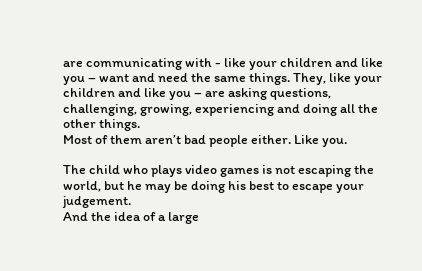are communicating with - like your children and like you – want and need the same things. They, like your children and like you – are asking questions, challenging, growing, experiencing and doing all the other things.
Most of them aren’t bad people either. Like you.

The child who plays video games is not escaping the world, but he may be doing his best to escape your judgement.
And the idea of a large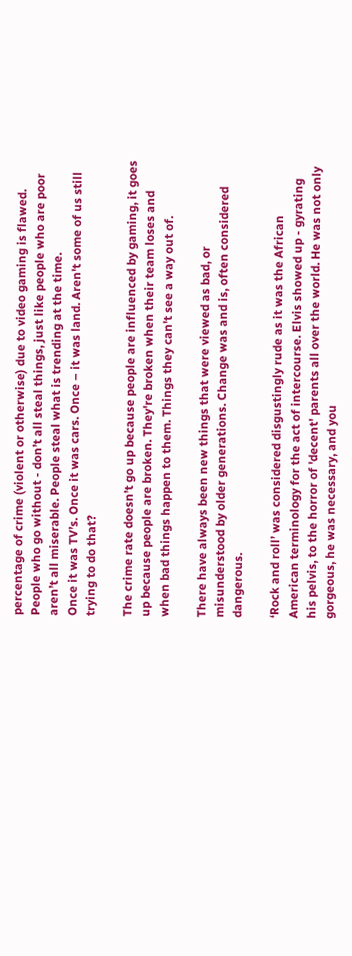percentage of crime (violent or otherwise) due to video gaming is flawed.
People who go without - don’t all steal things, just like people who are poor aren’t all miserable. People steal what is trending at the time.
Once it was TV’s. Once it was cars. Once – it was land. Aren't some of us still trying to do that?

The crime rate doesn’t go up because people are influenced by gaming, it goes up because people are broken. They're broken when their team loses and when bad things happen to them. Things they can't see a way out of.

There have always been new things that were viewed as bad, or misunderstood by older generations. Change was and is, often considered dangerous.

‘Rock and roll’ was considered disgustingly rude as it was the African American terminology for the act of intercourse. Elvis showed up - gyrating his pelvis, to the horror of 'decent' parents all over the world. He was not only gorgeous, he was necessary, and you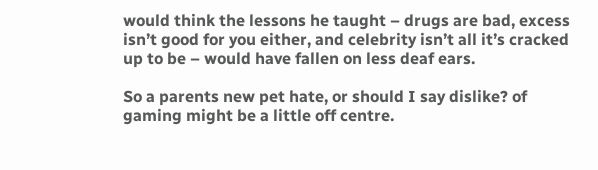would think the lessons he taught – drugs are bad, excess isn’t good for you either, and celebrity isn’t all it’s cracked up to be – would have fallen on less deaf ears.

So a parents new pet hate, or should I say dislike? of gaming might be a little off centre.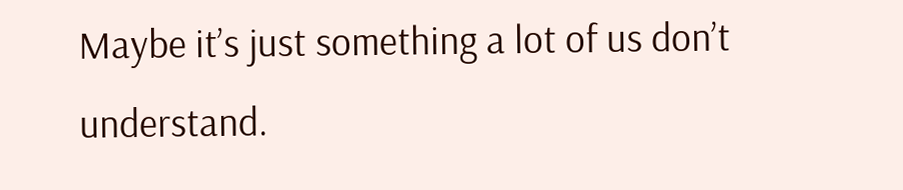Maybe it’s just something a lot of us don’t understand.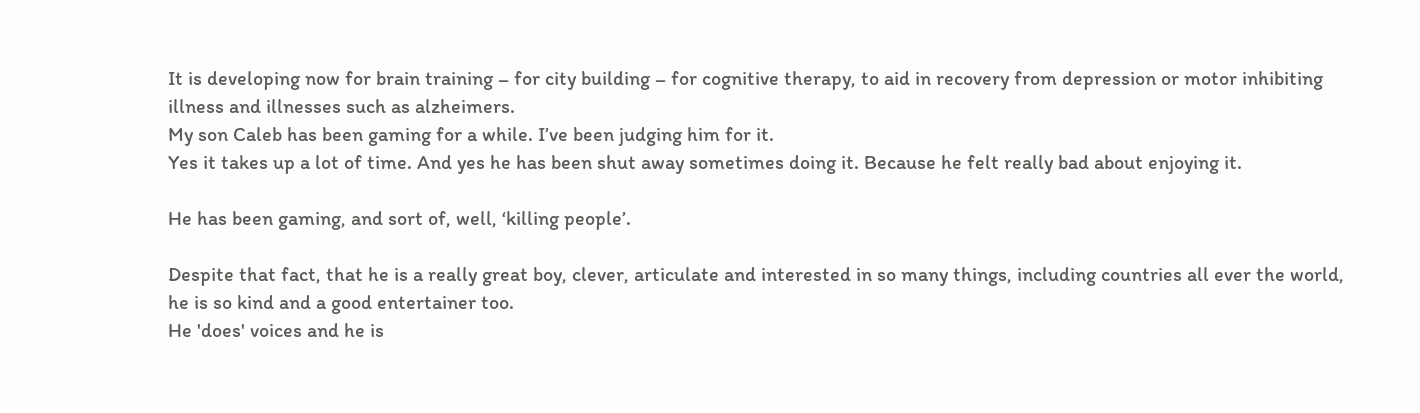It is developing now for brain training – for city building – for cognitive therapy, to aid in recovery from depression or motor inhibiting illness and illnesses such as alzheimers.
My son Caleb has been gaming for a while. I’ve been judging him for it.
Yes it takes up a lot of time. And yes he has been shut away sometimes doing it. Because he felt really bad about enjoying it.

He has been gaming, and sort of, well, ‘killing people’.

Despite that fact, that he is a really great boy, clever, articulate and interested in so many things, including countries all ever the world,  he is so kind and a good entertainer too.
He 'does' voices and he is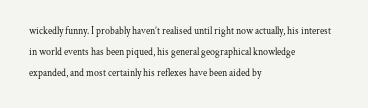wickedly funny. I probably haven’t realised until right now actually, his interest in world events has been piqued, his general geographical knowledge expanded, and most certainly his reflexes have been aided by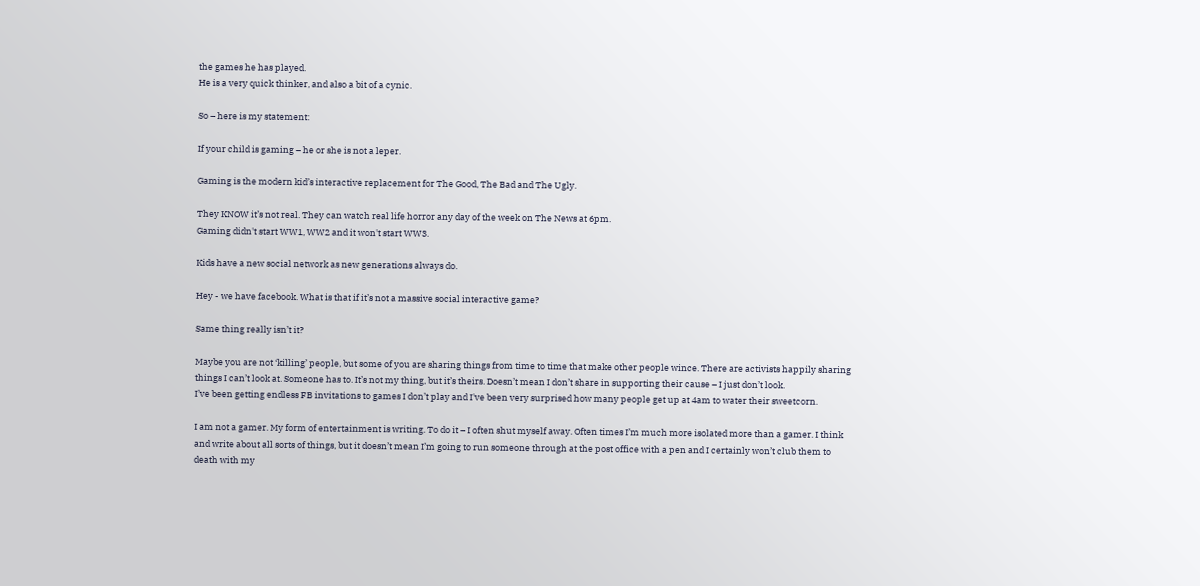the games he has played.
He is a very quick thinker, and also a bit of a cynic.

So – here is my statement:

If your child is gaming – he or she is not a leper.

Gaming is the modern kid’s interactive replacement for The Good, The Bad and The Ugly.

They KNOW it’s not real. They can watch real life horror any day of the week on The News at 6pm.
Gaming didn't start WW1, WW2 and it won't start WW3.

Kids have a new social network as new generations always do.

Hey - we have facebook. What is that if it’s not a massive social interactive game?

Same thing really isn’t it?

Maybe you are not ‘killing’ people, but some of you are sharing things from time to time that make other people wince. There are activists happily sharing things I can’t look at. Someone has to. It’s not my thing, but it’s theirs. Doesn’t mean I don’t share in supporting their cause – I just don’t look.
I’ve been getting endless FB invitations to games I don’t play and I've been very surprised how many people get up at 4am to water their sweetcorn.

I am not a gamer. My form of entertainment is writing. To do it – I often shut myself away. Often times I’m much more isolated more than a gamer. I think and write about all sorts of things, but it doesn’t mean I’m going to run someone through at the post office with a pen and I certainly won’t club them to death with my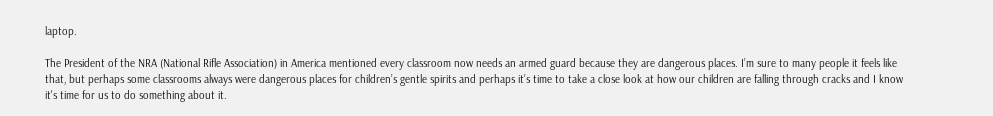laptop.

The President of the NRA (National Rifle Association) in America mentioned every classroom now needs an armed guard because they are dangerous places. I’m sure to many people it feels like that, but perhaps some classrooms always were dangerous places for children’s gentle spirits and perhaps it’s time to take a close look at how our children are falling through cracks and I know it's time for us to do something about it.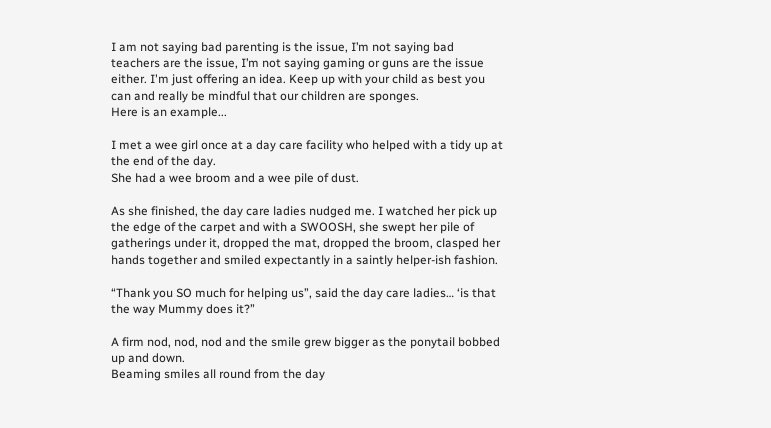I am not saying bad parenting is the issue, I’m not saying bad teachers are the issue, I’m not saying gaming or guns are the issue either. I'm just offering an idea. Keep up with your child as best you can and really be mindful that our children are sponges.
Here is an example...

I met a wee girl once at a day care facility who helped with a tidy up at the end of the day.
She had a wee broom and a wee pile of dust.

As she finished, the day care ladies nudged me. I watched her pick up the edge of the carpet and with a SWOOSH, she swept her pile of gatherings under it, dropped the mat, dropped the broom, clasped her hands together and smiled expectantly in a saintly helper-ish fashion.

“Thank you SO much for helping us”, said the day care ladies… ‘is that the way Mummy does it?”

A firm nod, nod, nod and the smile grew bigger as the ponytail bobbed up and down.
Beaming smiles all round from the day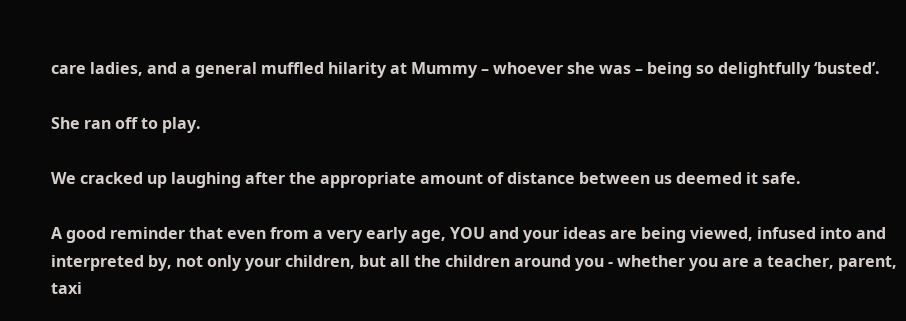care ladies, and a general muffled hilarity at Mummy – whoever she was – being so delightfully ‘busted’.

She ran off to play.

We cracked up laughing after the appropriate amount of distance between us deemed it safe.

A good reminder that even from a very early age, YOU and your ideas are being viewed, infused into and interpreted by, not only your children, but all the children around you - whether you are a teacher, parent, taxi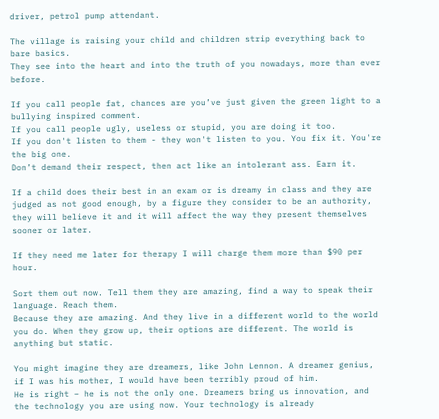driver, petrol pump attendant.

The village is raising your child and children strip everything back to bare basics.
They see into the heart and into the truth of you nowadays, more than ever before.

If you call people fat, chances are you’ve just given the green light to a bullying inspired comment.
If you call people ugly, useless or stupid, you are doing it too.
If you don't listen to them - they won't listen to you. You fix it. You're the big one.
Don’t demand their respect, then act like an intolerant ass. Earn it.

If a child does their best in an exam or is dreamy in class and they are judged as not good enough, by a figure they consider to be an authority, they will believe it and it will affect the way they present themselves sooner or later.

If they need me later for therapy I will charge them more than $90 per hour.

Sort them out now. Tell them they are amazing, find a way to speak their language. Reach them.
Because they are amazing. And they live in a different world to the world you do. When they grow up, their options are different. The world is anything but static.

You might imagine they are dreamers, like John Lennon. A dreamer genius, if I was his mother, I would have been terribly proud of him.
He is right – he is not the only one. Dreamers bring us innovation, and the technology you are using now. Your technology is already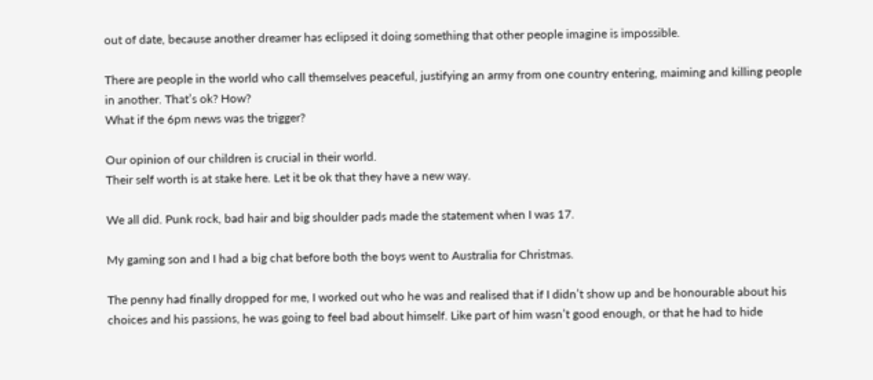out of date, because another dreamer has eclipsed it doing something that other people imagine is impossible.

There are people in the world who call themselves peaceful, justifying an army from one country entering, maiming and killing people in another. That’s ok? How?
What if the 6pm news was the trigger?

Our opinion of our children is crucial in their world.
Their self worth is at stake here. Let it be ok that they have a new way.

We all did. Punk rock, bad hair and big shoulder pads made the statement when I was 17.

My gaming son and I had a big chat before both the boys went to Australia for Christmas.

The penny had finally dropped for me, I worked out who he was and realised that if I didn’t show up and be honourable about his choices and his passions, he was going to feel bad about himself. Like part of him wasn’t good enough, or that he had to hide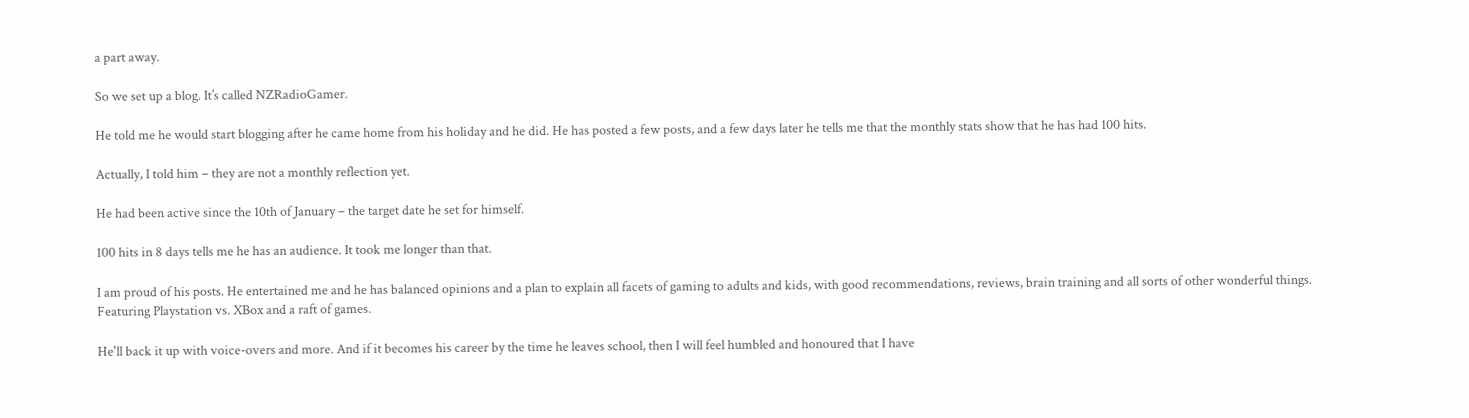a part away.

So we set up a blog. It’s called NZRadioGamer.

He told me he would start blogging after he came home from his holiday and he did. He has posted a few posts, and a few days later he tells me that the monthly stats show that he has had 100 hits.

Actually, I told him – they are not a monthly reflection yet.

He had been active since the 10th of January – the target date he set for himself.

100 hits in 8 days tells me he has an audience. It took me longer than that.

I am proud of his posts. He entertained me and he has balanced opinions and a plan to explain all facets of gaming to adults and kids, with good recommendations, reviews, brain training and all sorts of other wonderful things. Featuring Playstation vs. XBox and a raft of games.

He'll back it up with voice-overs and more. And if it becomes his career by the time he leaves school, then I will feel humbled and honoured that I have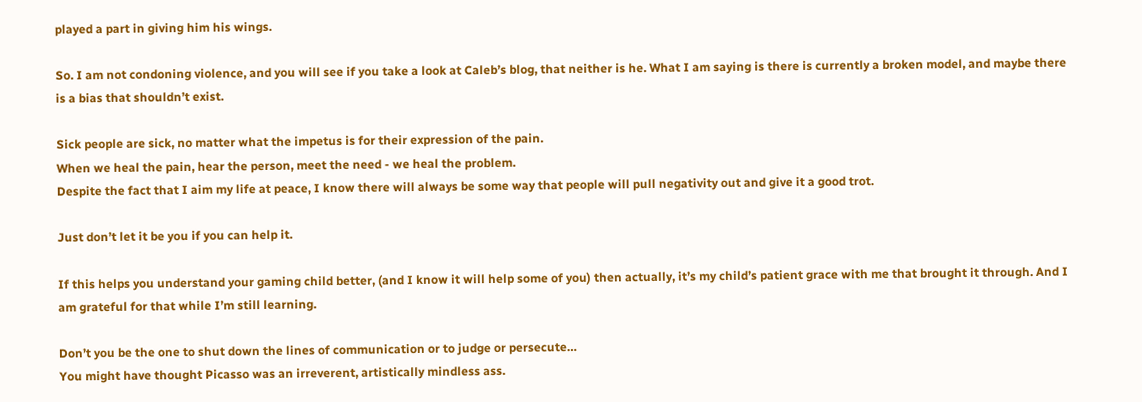played a part in giving him his wings.

So. I am not condoning violence, and you will see if you take a look at Caleb’s blog, that neither is he. What I am saying is there is currently a broken model, and maybe there is a bias that shouldn’t exist.

Sick people are sick, no matter what the impetus is for their expression of the pain.
When we heal the pain, hear the person, meet the need - we heal the problem.
Despite the fact that I aim my life at peace, I know there will always be some way that people will pull negativity out and give it a good trot.

Just don’t let it be you if you can help it.

If this helps you understand your gaming child better, (and I know it will help some of you) then actually, it’s my child’s patient grace with me that brought it through. And I am grateful for that while I’m still learning.

Don’t you be the one to shut down the lines of communication or to judge or persecute…
You might have thought Picasso was an irreverent, artistically mindless ass.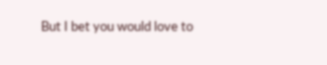But I bet you would love to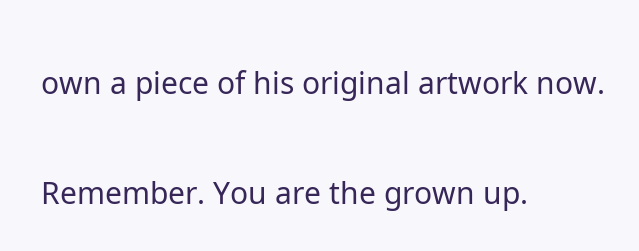own a piece of his original artwork now.

Remember. You are the grown up.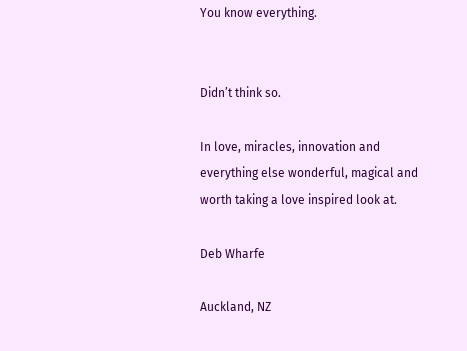You know everything.


Didn’t think so.

In love, miracles, innovation and everything else wonderful, magical and worth taking a love inspired look at.

Deb Wharfe

Auckland, NZ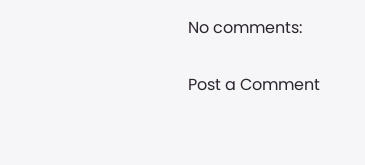No comments:

Post a Comment